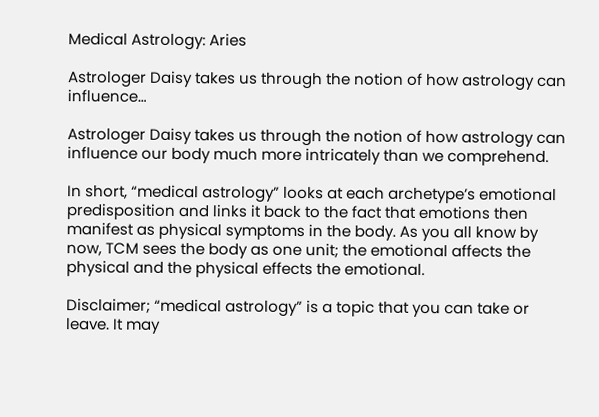Medical Astrology: Aries

Astrologer Daisy takes us through the notion of how astrology can influence…

Astrologer Daisy takes us through the notion of how astrology can influence our body much more intricately than we comprehend.

In short, “medical astrology” looks at each archetype’s emotional predisposition and links it back to the fact that emotions then manifest as physical symptoms in the body. As you all know by now, TCM sees the body as one unit; the emotional affects the physical and the physical effects the emotional.

Disclaimer; “medical astrology” is a topic that you can take or leave. It may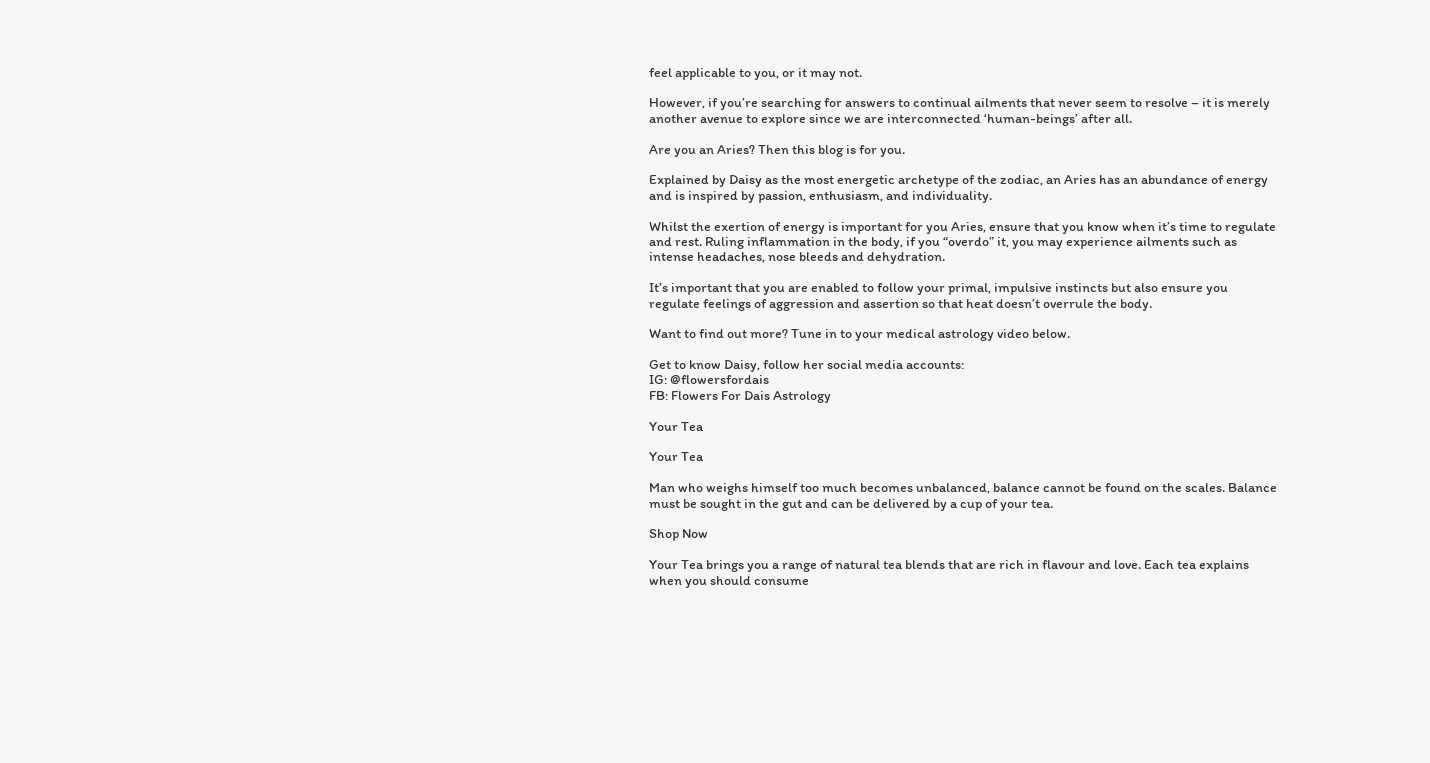feel applicable to you, or it may not.

However, if you’re searching for answers to continual ailments that never seem to resolve – it is merely another avenue to explore since we are interconnected ‘human-beings’ after all.

Are you an Aries? Then this blog is for you.

Explained by Daisy as the most energetic archetype of the zodiac, an Aries has an abundance of energy and is inspired by passion, enthusiasm, and individuality.

Whilst the exertion of energy is important for you Aries, ensure that you know when it’s time to regulate and rest. Ruling inflammation in the body, if you “overdo” it, you may experience ailments such as intense headaches, nose bleeds and dehydration.

It’s important that you are enabled to follow your primal, impulsive instincts but also ensure you regulate feelings of aggression and assertion so that heat doesn’t overrule the body.

Want to find out more? Tune in to your medical astrology video below.

Get to know Daisy, follow her social media accounts:
IG: @flowersfordais
FB: Flowers For Dais Astrology

Your Tea

Your Tea

Man who weighs himself too much becomes unbalanced, balance cannot be found on the scales. Balance must be sought in the gut and can be delivered by a cup of your tea.

Shop Now

Your Tea brings you a range of natural tea blends that are rich in flavour and love. Each tea explains when you should consume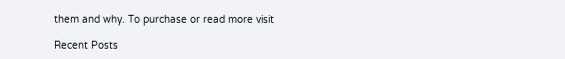them and why. To purchase or read more visit

Recent Posts